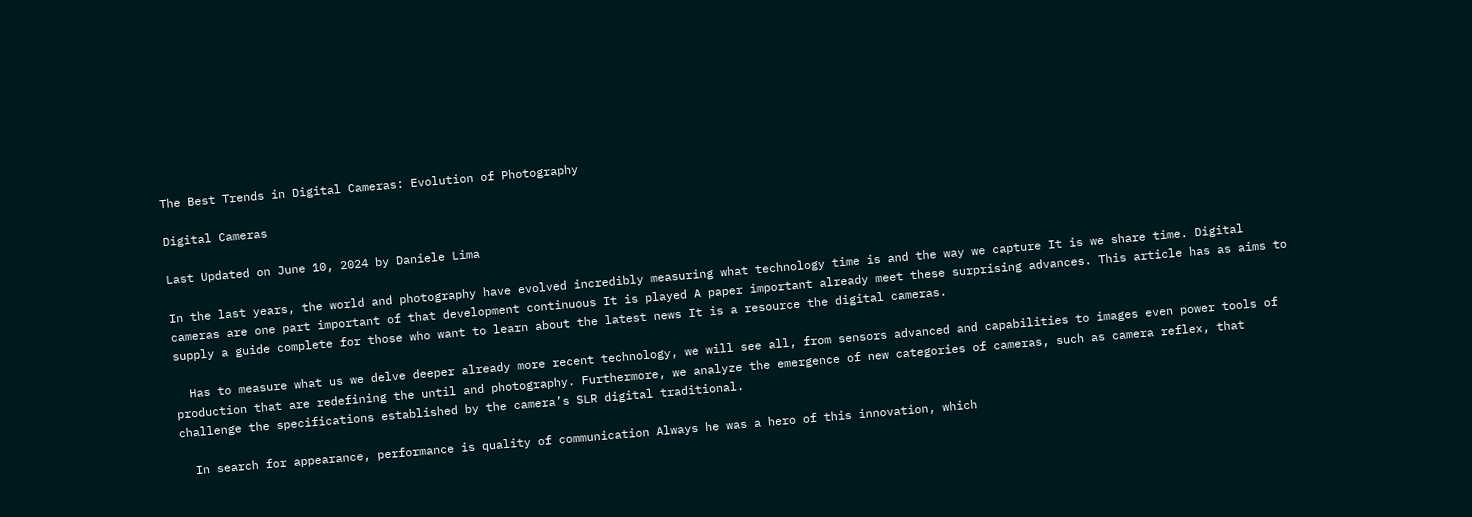The Best Trends in Digital Cameras: Evolution of Photography

Digital Cameras

Last Updated on June 10, 2024 by Daniele Lima

In the last years, the world and photography have evolved incredibly measuring what technology time is and the way we capture It is we share time. Digital cameras are one part important of that development continuous It is played A paper important already meet these surprising advances. This article has as aims to supply a guide complete for those who want to learn about the latest news It is a resource the digital cameras.

  Has to measure what us we delve deeper already more recent technology, we will see all, from sensors advanced and capabilities to images even power tools of production that are redefining the until and photography. Furthermore, we analyze the emergence of new categories of cameras, such as camera reflex, that challenge the specifications established by the camera’s SLR digital traditional.

  In search for appearance, performance is quality of communication Always he was a hero of this innovation, which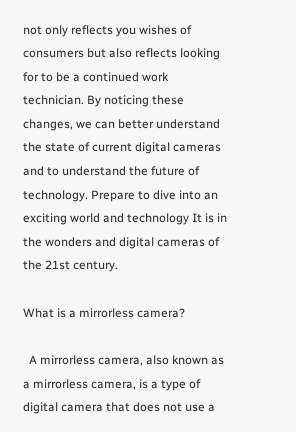not only reflects you wishes of consumers but also reflects looking for to be a continued work technician. By noticing these changes, we can better understand the state of current digital cameras and to understand the future of technology. Prepare to dive into an exciting world and technology It is in the wonders and digital cameras of the 21st century.

What is a mirrorless camera?

  A mirrorless camera, also known as a mirrorless camera, is a type of digital camera that does not use a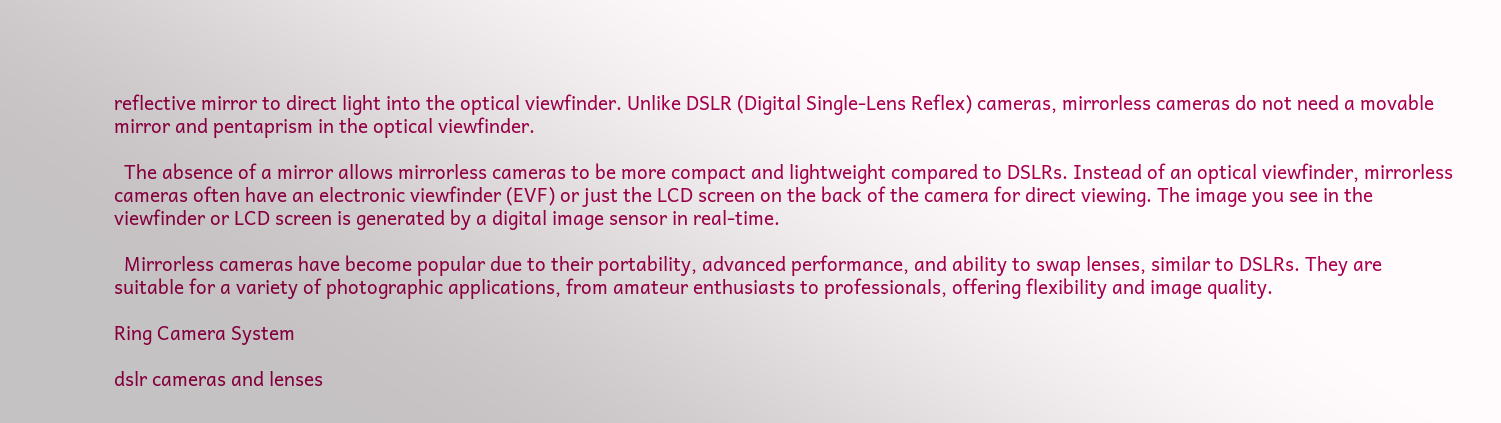reflective mirror to direct light into the optical viewfinder. Unlike DSLR (Digital Single-Lens Reflex) cameras, mirrorless cameras do not need a movable mirror and pentaprism in the optical viewfinder.

  The absence of a mirror allows mirrorless cameras to be more compact and lightweight compared to DSLRs. Instead of an optical viewfinder, mirrorless cameras often have an electronic viewfinder (EVF) or just the LCD screen on the back of the camera for direct viewing. The image you see in the viewfinder or LCD screen is generated by a digital image sensor in real-time.

  Mirrorless cameras have become popular due to their portability, advanced performance, and ability to swap lenses, similar to DSLRs. They are suitable for a variety of photographic applications, from amateur enthusiasts to professionals, offering flexibility and image quality.

Ring Camera System

dslr cameras and lenses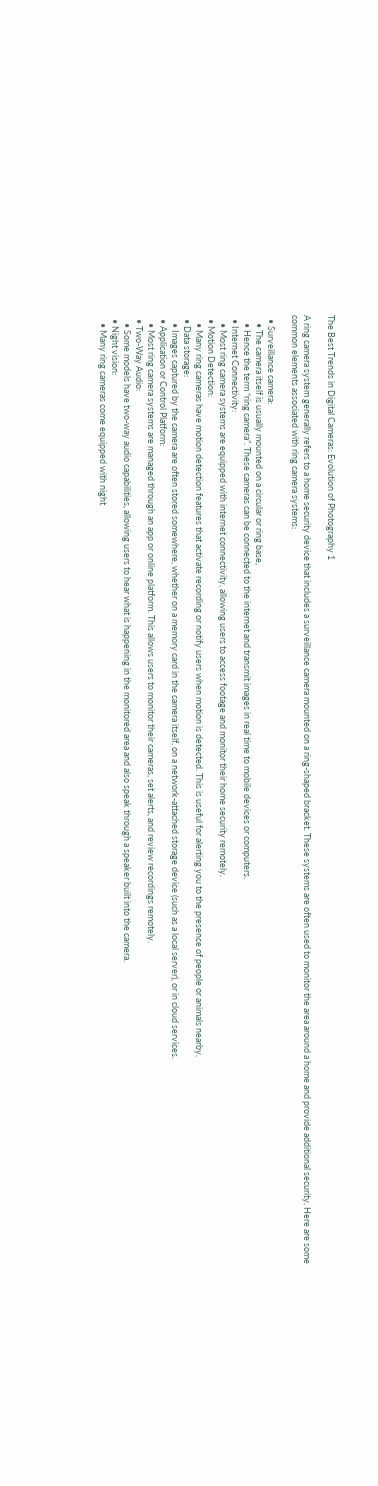The Best Trends in Digital Cameras: Evolution of Photography 1

A ring camera system generally refers to a home security device that includes a surveillance camera mounted on a ring-shaped bracket. These systems are often used to monitor the area around a home and provide additional security. Here are some common elements associated with ring camera systems:

  • Surveillance camera:
    • The camera itself is usually mounted on a circular or ring base,
    • Hence the term “ring camera”. These cameras can be connected to the internet and transmit images in real time to mobile devices or computers.
  • Internet Connectivity:
    • Most ring camera systems are equipped with internet connectivity, allowing users to access footage and monitor their home security remotely.
  • Motion Detection:
    • Many ring cameras have motion detection features that activate recording or notify users when motion is detected. This is useful for alerting you to the presence of people or animals nearby.
  • Data storage:
    • Images captured by the camera are often stored somewhere, whether on a memory card in the camera itself, on a network-attached storage device (such as a local server), or in cloud services.
  • Application or Control Platform:
    • Most ring camera systems are managed through an app or online platform. This allows users to monitor their cameras, set alerts, and review recordings remotely.
  • Two-Way Audio:
    • Some models have two-way audio capabilities, allowing users to hear what is happening in the monitored area and also speak through a speaker built into the camera.
  • Night vision:
    • Many ring cameras come equipped with night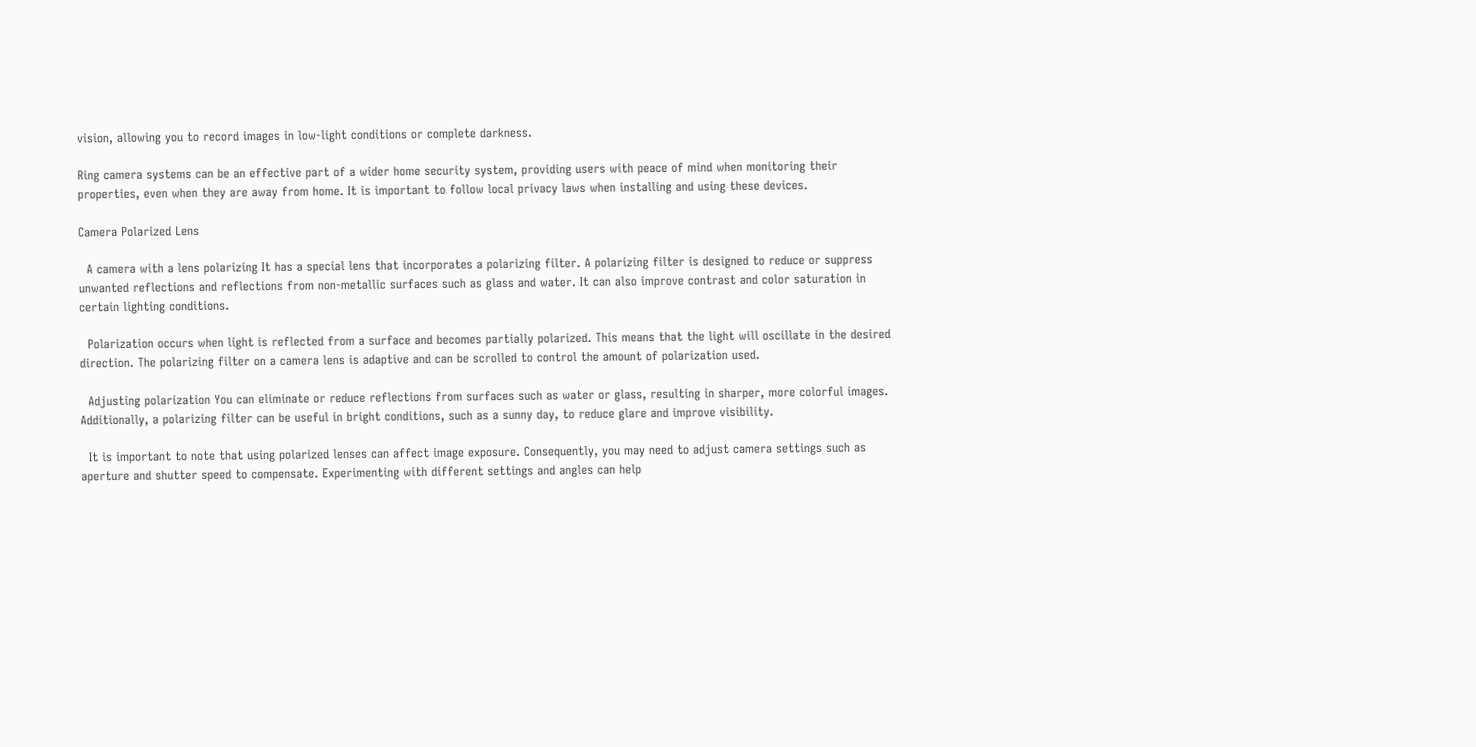vision, allowing you to record images in low-light conditions or complete darkness.

Ring camera systems can be an effective part of a wider home security system, providing users with peace of mind when monitoring their properties, even when they are away from home. It is important to follow local privacy laws when installing and using these devices.

Camera Polarized Lens

  A camera with a lens polarizing It has a special lens that incorporates a polarizing filter. A polarizing filter is designed to reduce or suppress unwanted reflections and reflections from non-metallic surfaces such as glass and water. It can also improve contrast and color saturation in certain lighting conditions.

  Polarization occurs when light is reflected from a surface and becomes partially polarized. This means that the light will oscillate in the desired direction. The polarizing filter on a camera lens is adaptive and can be scrolled to control the amount of polarization used.

  Adjusting polarization You can eliminate or reduce reflections from surfaces such as water or glass, resulting in sharper, more colorful images. Additionally, a polarizing filter can be useful in bright conditions, such as a sunny day, to reduce glare and improve visibility.

  It is important to note that using polarized lenses can affect image exposure. Consequently, you may need to adjust camera settings such as aperture and shutter speed to compensate. Experimenting with different settings and angles can help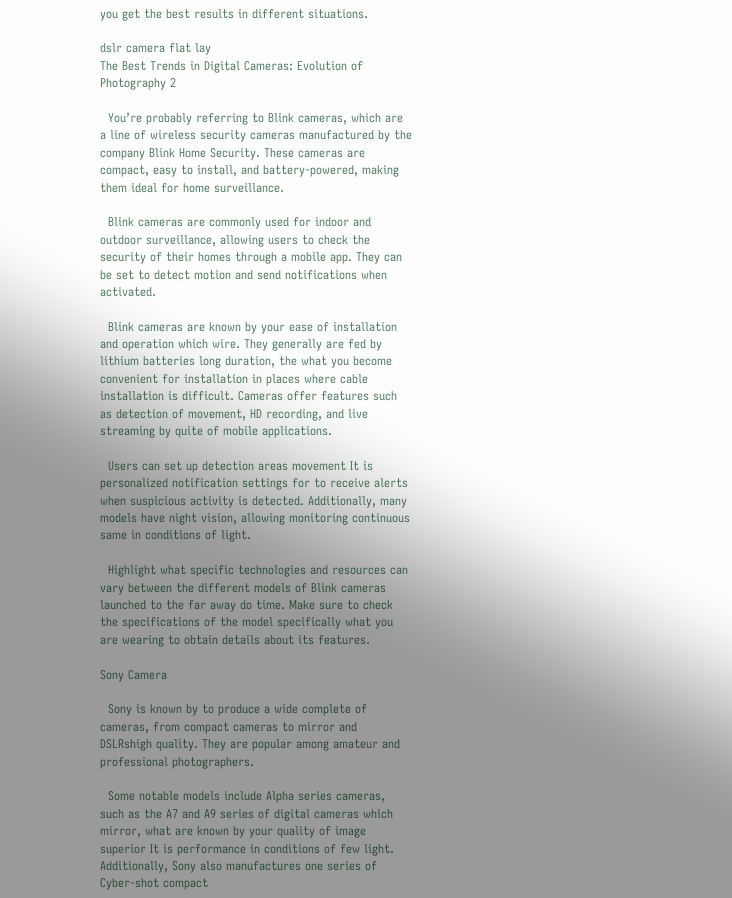you get the best results in different situations.

dslr camera flat lay
The Best Trends in Digital Cameras: Evolution of Photography 2

  You’re probably referring to Blink cameras, which are a line of wireless security cameras manufactured by the company Blink Home Security. These cameras are compact, easy to install, and battery-powered, making them ideal for home surveillance.

  Blink cameras are commonly used for indoor and outdoor surveillance, allowing users to check the security of their homes through a mobile app. They can be set to detect motion and send notifications when activated.

  Blink cameras are known by your ease of installation and operation which wire. They generally are fed by lithium batteries long duration, the what you become convenient for installation in places where cable installation is difficult. Cameras offer features such as detection of movement, HD recording, and live streaming by quite of mobile applications.

  Users can set up detection areas movement It is personalized notification settings for to receive alerts when suspicious activity is detected. Additionally, many models have night vision, allowing monitoring continuous same in conditions of light.

  Highlight what specific technologies and resources can vary between the different models of Blink cameras launched to the far away do time. Make sure to check the specifications of the model specifically what you are wearing to obtain details about its features.

Sony Camera

  Sony is known by to produce a wide complete of cameras, from compact cameras to mirror and DSLRshigh quality. They are popular among amateur and professional photographers.

  Some notable models include Alpha series cameras, such as the A7 and A9 series of digital cameras which mirror, what are known by your quality of image superior It is performance in conditions of few light. Additionally, Sony also manufactures one series of Cyber-shot compact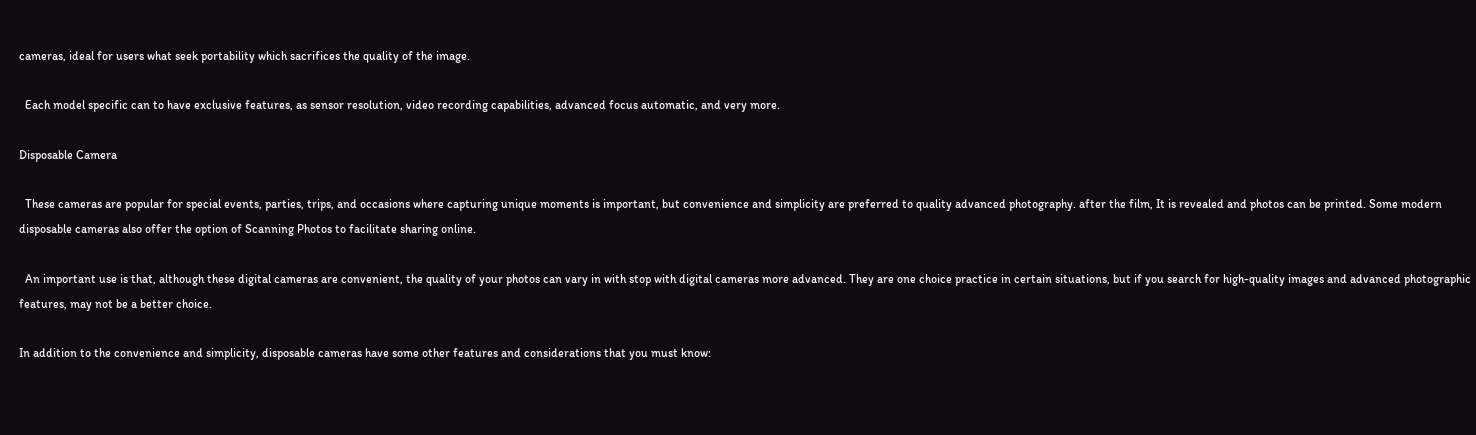cameras, ideal for users what seek portability which sacrifices the quality of the image.

  Each model specific can to have exclusive features, as sensor resolution, video recording capabilities, advanced focus automatic, and very more.

Disposable Camera

  These cameras are popular for special events, parties, trips, and occasions where capturing unique moments is important, but convenience and simplicity are preferred to quality advanced photography. after the film, It is revealed and photos can be printed. Some modern disposable cameras also offer the option of Scanning Photos to facilitate sharing online.

  An important use is that, although these digital cameras are convenient, the quality of your photos can vary in with stop with digital cameras more advanced. They are one choice practice in certain situations, but if you search for high-quality images and advanced photographic features, may not be a better choice.

In addition to the convenience and simplicity, disposable cameras have some other features and considerations that you must know: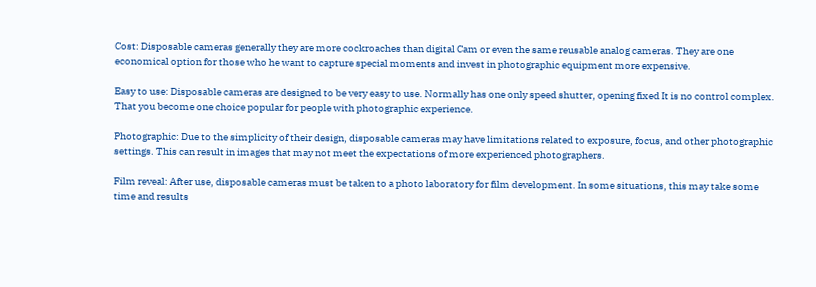Cost: Disposable cameras generally they are more cockroaches than digital Cam or even the same reusable analog cameras. They are one economical option for those who he want to capture special moments and invest in photographic equipment more expensive.

Easy to use: Disposable cameras are designed to be very easy to use. Normally has one only speed shutter, opening fixed It is no control complex. That you become one choice popular for people with photographic experience.

Photographic: Due to the simplicity of their design, disposable cameras may have limitations related to exposure, focus, and other photographic settings. This can result in images that may not meet the expectations of more experienced photographers.

Film reveal: After use, disposable cameras must be taken to a photo laboratory for film development. In some situations, this may take some time and results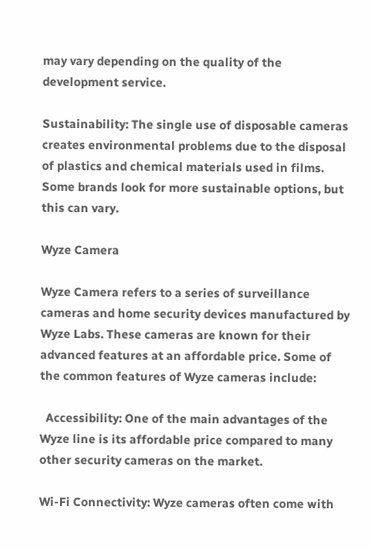may vary depending on the quality of the development service.

Sustainability: The single use of disposable cameras creates environmental problems due to the disposal of plastics and chemical materials used in films. Some brands look for more sustainable options, but this can vary.

Wyze Camera

Wyze Camera refers to a series of surveillance cameras and home security devices manufactured by Wyze Labs. These cameras are known for their advanced features at an affordable price. Some of the common features of Wyze cameras include:

  Accessibility: One of the main advantages of the Wyze line is its affordable price compared to many other security cameras on the market.

Wi-Fi Connectivity: Wyze cameras often come with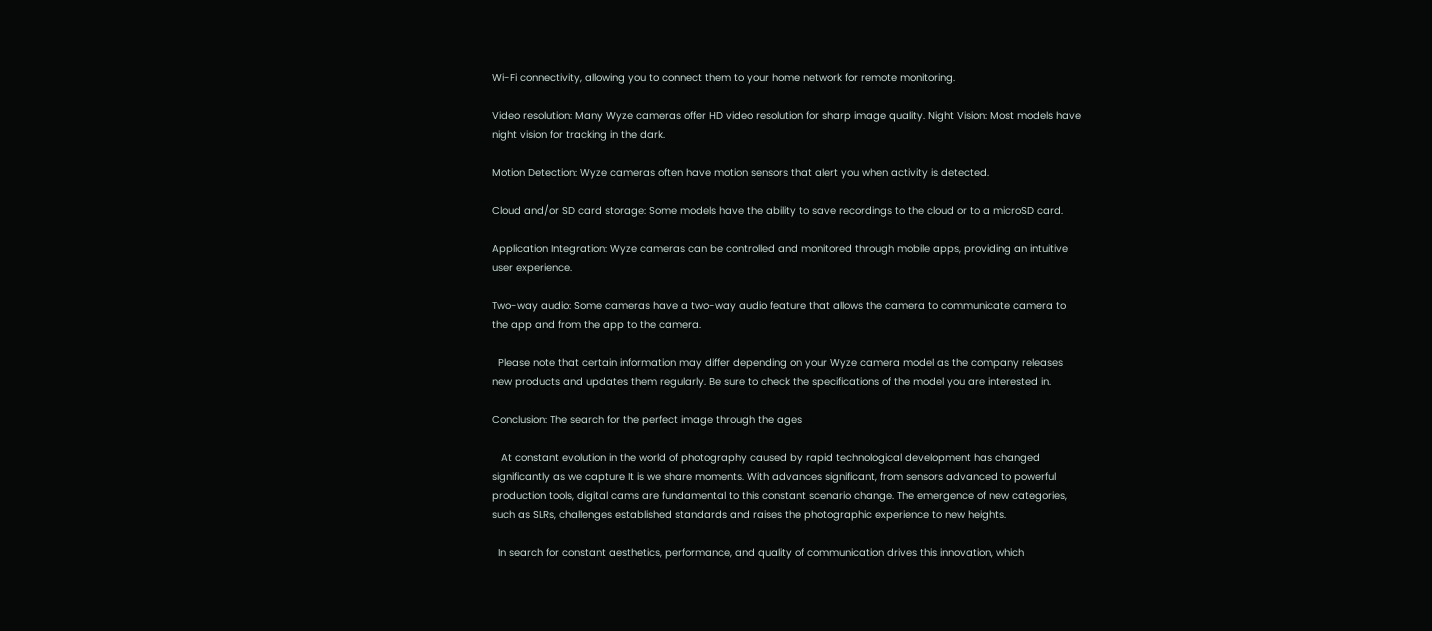Wi-Fi connectivity, allowing you to connect them to your home network for remote monitoring.

Video resolution: Many Wyze cameras offer HD video resolution for sharp image quality. Night Vision: Most models have night vision for tracking in the dark.

Motion Detection: Wyze cameras often have motion sensors that alert you when activity is detected.

Cloud and/or SD card storage: Some models have the ability to save recordings to the cloud or to a microSD card.

Application Integration: Wyze cameras can be controlled and monitored through mobile apps, providing an intuitive user experience.

Two-way audio: Some cameras have a two-way audio feature that allows the camera to communicate camera to the app and from the app to the camera.

  Please note that certain information may differ depending on your Wyze camera model as the company releases new products and updates them regularly. Be sure to check the specifications of the model you are interested in.

Conclusion: The search for the perfect image through the ages

   At constant evolution in the world of photography caused by rapid technological development has changed significantly as we capture It is we share moments. With advances significant, from sensors advanced to powerful production tools, digital cams are fundamental to this constant scenario change. The emergence of new categories, such as SLRs, challenges established standards and raises the photographic experience to new heights.

  In search for constant aesthetics, performance, and quality of communication drives this innovation, which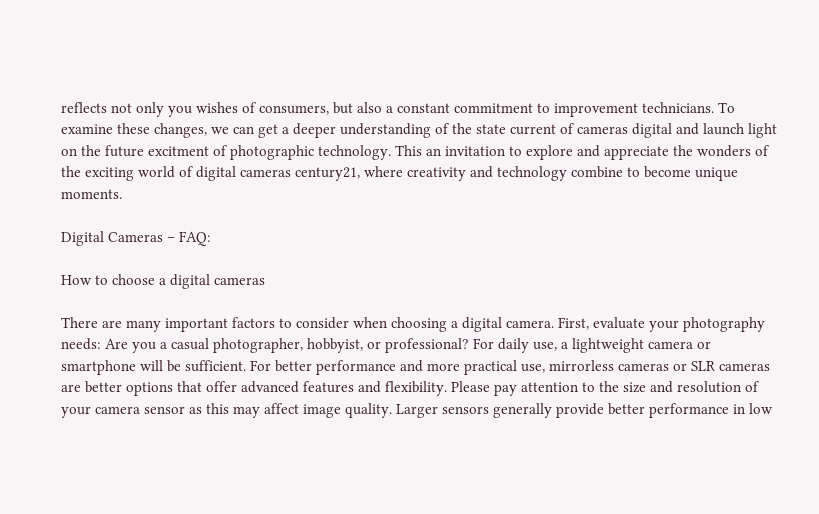reflects not only you wishes of consumers, but also a constant commitment to improvement technicians. To examine these changes, we can get a deeper understanding of the state current of cameras digital and launch light on the future excitment of photographic technology. This an invitation to explore and appreciate the wonders of the exciting world of digital cameras century21, where creativity and technology combine to become unique moments.

Digital Cameras – FAQ:

How to choose a digital cameras

There are many important factors to consider when choosing a digital camera. First, evaluate your photography needs: Are you a casual photographer, hobbyist, or professional? For daily use, a lightweight camera or smartphone will be sufficient. For better performance and more practical use, mirrorless cameras or SLR cameras are better options that offer advanced features and flexibility. Please pay attention to the size and resolution of your camera sensor as this may affect image quality. Larger sensors generally provide better performance in low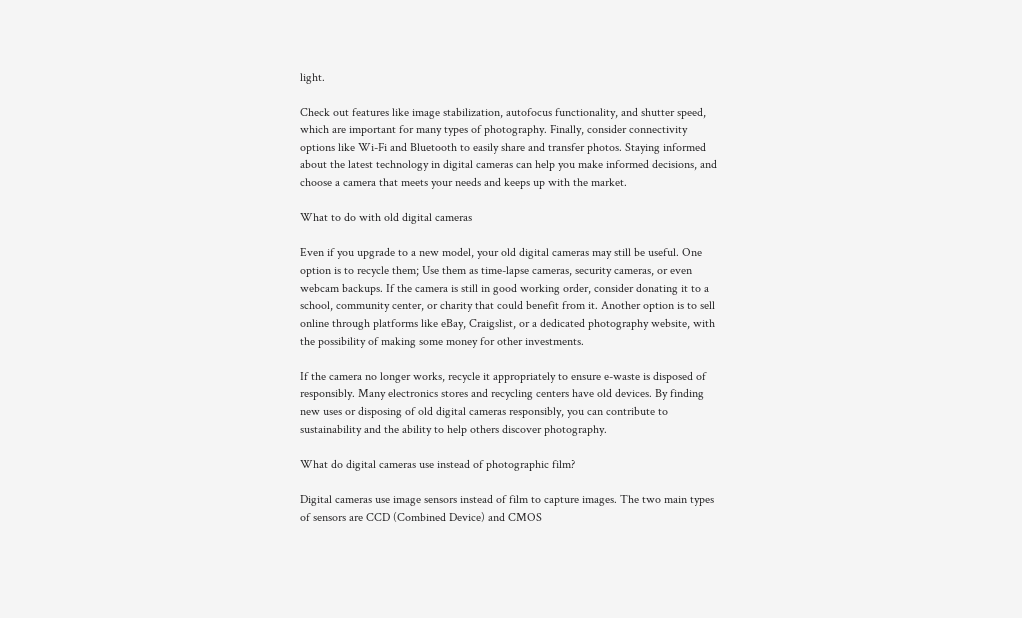light.

Check out features like image stabilization, autofocus functionality, and shutter speed, which are important for many types of photography. Finally, consider connectivity options like Wi-Fi and Bluetooth to easily share and transfer photos. Staying informed about the latest technology in digital cameras can help you make informed decisions, and choose a camera that meets your needs and keeps up with the market.

What to do with old digital cameras

Even if you upgrade to a new model, your old digital cameras may still be useful. One option is to recycle them; Use them as time-lapse cameras, security cameras, or even webcam backups. If the camera is still in good working order, consider donating it to a school, community center, or charity that could benefit from it. Another option is to sell online through platforms like eBay, Craigslist, or a dedicated photography website, with the possibility of making some money for other investments.

If the camera no longer works, recycle it appropriately to ensure e-waste is disposed of responsibly. Many electronics stores and recycling centers have old devices. By finding new uses or disposing of old digital cameras responsibly, you can contribute to sustainability and the ability to help others discover photography.

What do digital cameras use instead of photographic film?

Digital cameras use image sensors instead of film to capture images. The two main types of sensors are CCD (Combined Device) and CMOS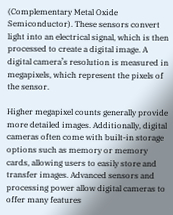(Complementary Metal Oxide Semiconductor). These sensors convert light into an electrical signal, which is then processed to create a digital image. A digital camera’s resolution is measured in megapixels, which represent the pixels of the sensor.

Higher megapixel counts generally provide more detailed images. Additionally, digital cameras often come with built-in storage options such as memory or memory cards, allowing users to easily store and transfer images. Advanced sensors and processing power allow digital cameras to offer many features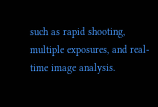such as rapid shooting, multiple exposures, and real-time image analysis.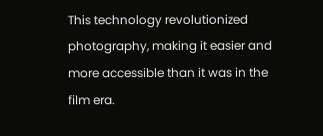This technology revolutionized photography, making it easier and more accessible than it was in the film era.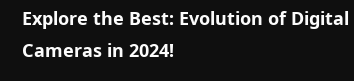Explore the Best: Evolution of Digital Cameras in 2024!